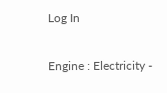Log In

Engine : Electricity -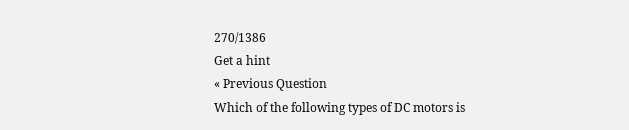270/1386
Get a hint
« Previous Question
Which of the following types of DC motors is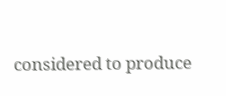considered to produce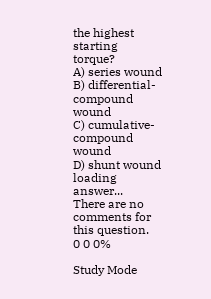the highest starting torque?
A) series wound
B) differential-compound wound
C) cumulative-compound wound
D) shunt wound
loading answer...
There are no comments for this question.
0 0 0%

Study Mode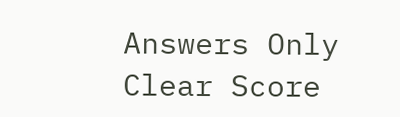Answers Only
Clear Score